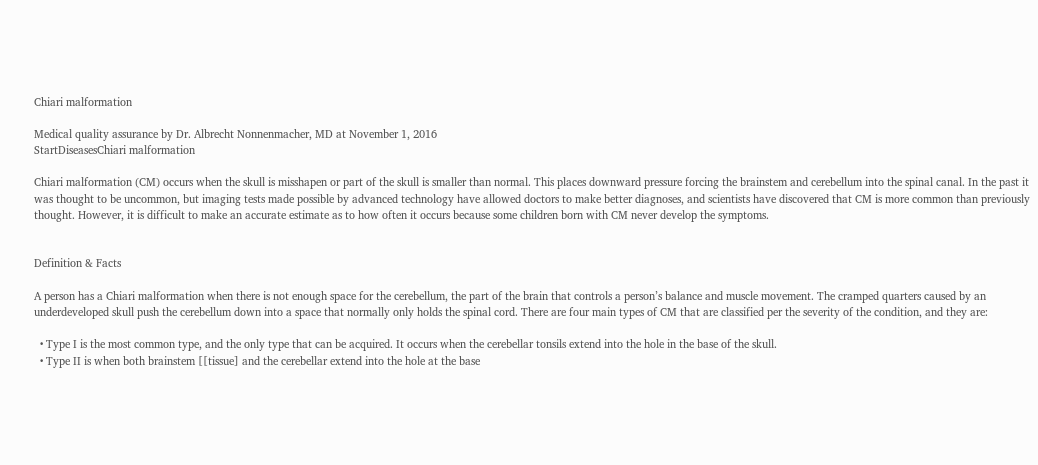Chiari malformation

Medical quality assurance by Dr. Albrecht Nonnenmacher, MD at November 1, 2016
StartDiseasesChiari malformation

Chiari malformation (CM) occurs when the skull is misshapen or part of the skull is smaller than normal. This places downward pressure forcing the brainstem and cerebellum into the spinal canal. In the past it was thought to be uncommon, but imaging tests made possible by advanced technology have allowed doctors to make better diagnoses, and scientists have discovered that CM is more common than previously thought. However, it is difficult to make an accurate estimate as to how often it occurs because some children born with CM never develop the symptoms.


Definition & Facts

A person has a Chiari malformation when there is not enough space for the cerebellum, the part of the brain that controls a person’s balance and muscle movement. The cramped quarters caused by an underdeveloped skull push the cerebellum down into a space that normally only holds the spinal cord. There are four main types of CM that are classified per the severity of the condition, and they are:

  • Type I is the most common type, and the only type that can be acquired. It occurs when the cerebellar tonsils extend into the hole in the base of the skull.
  • Type II is when both brainstem [[tissue] and the cerebellar extend into the hole at the base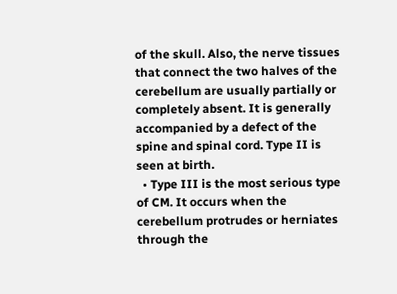of the skull. Also, the nerve tissues that connect the two halves of the cerebellum are usually partially or completely absent. It is generally accompanied by a defect of the spine and spinal cord. Type II is seen at birth.
  • Type III is the most serious type of CM. It occurs when the cerebellum protrudes or herniates through the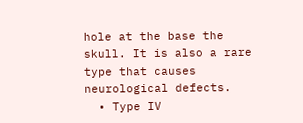hole at the base the skull. It is also a rare type that causes neurological defects.
  • Type IV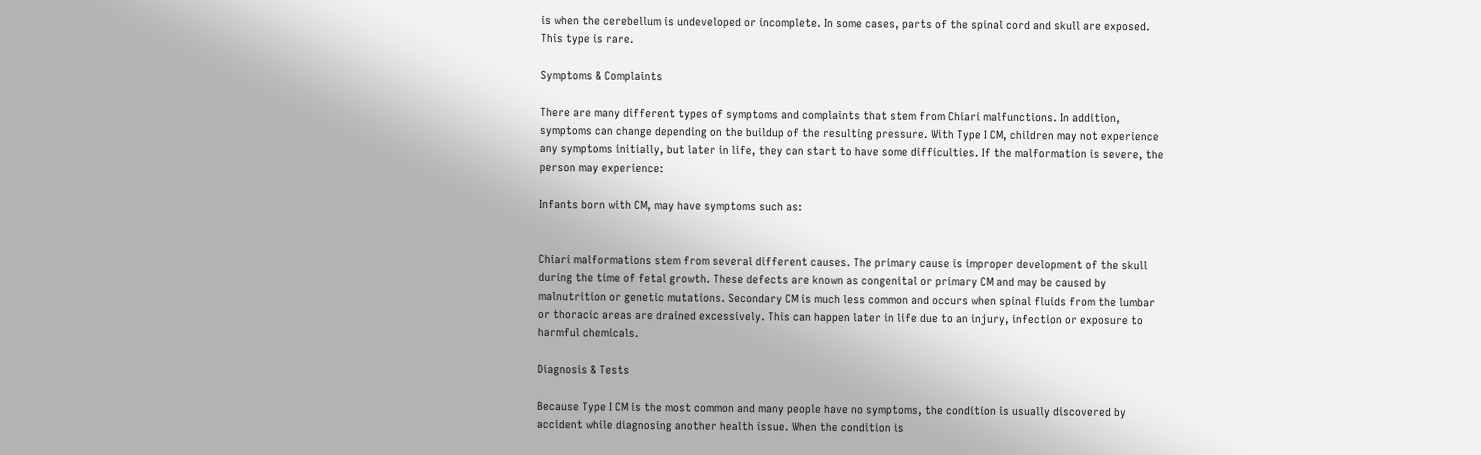is when the cerebellum is undeveloped or incomplete. In some cases, parts of the spinal cord and skull are exposed. This type is rare.

Symptoms & Complaints

There are many different types of symptoms and complaints that stem from Chiari malfunctions. In addition, symptoms can change depending on the buildup of the resulting pressure. With Type I CM, children may not experience any symptoms initially, but later in life, they can start to have some difficulties. If the malformation is severe, the person may experience:

Infants born with CM, may have symptoms such as:


Chiari malformations stem from several different causes. The primary cause is improper development of the skull during the time of fetal growth. These defects are known as congenital or primary CM and may be caused by malnutrition or genetic mutations. Secondary CM is much less common and occurs when spinal fluids from the lumbar or thoracic areas are drained excessively. This can happen later in life due to an injury, infection or exposure to harmful chemicals.

Diagnosis & Tests

Because Type I CM is the most common and many people have no symptoms, the condition is usually discovered by accident while diagnosing another health issue. When the condition is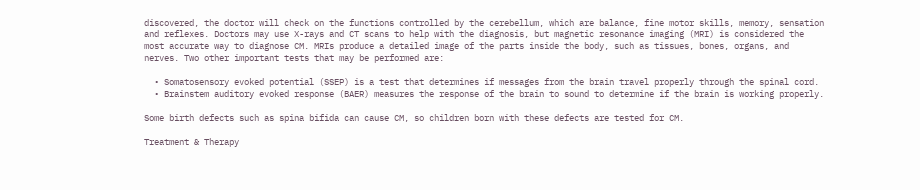discovered, the doctor will check on the functions controlled by the cerebellum, which are balance, fine motor skills, memory, sensation and reflexes. Doctors may use X-rays and CT scans to help with the diagnosis, but magnetic resonance imaging (MRI) is considered the most accurate way to diagnose CM. MRIs produce a detailed image of the parts inside the body, such as tissues, bones, organs, and nerves. Two other important tests that may be performed are:

  • Somatosensory evoked potential (SSEP) is a test that determines if messages from the brain travel properly through the spinal cord.
  • Brainstem auditory evoked response (BAER) measures the response of the brain to sound to determine if the brain is working properly.

Some birth defects such as spina bifida can cause CM, so children born with these defects are tested for CM.

Treatment & Therapy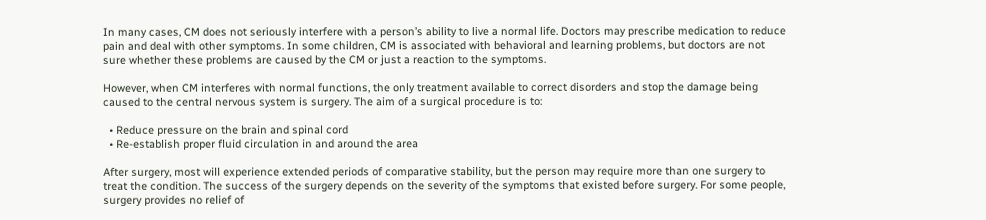In many cases, CM does not seriously interfere with a person’s ability to live a normal life. Doctors may prescribe medication to reduce pain and deal with other symptoms. In some children, CM is associated with behavioral and learning problems, but doctors are not sure whether these problems are caused by the CM or just a reaction to the symptoms.

However, when CM interferes with normal functions, the only treatment available to correct disorders and stop the damage being caused to the central nervous system is surgery. The aim of a surgical procedure is to:

  • Reduce pressure on the brain and spinal cord
  • Re-establish proper fluid circulation in and around the area

After surgery, most will experience extended periods of comparative stability, but the person may require more than one surgery to treat the condition. The success of the surgery depends on the severity of the symptoms that existed before surgery. For some people, surgery provides no relief of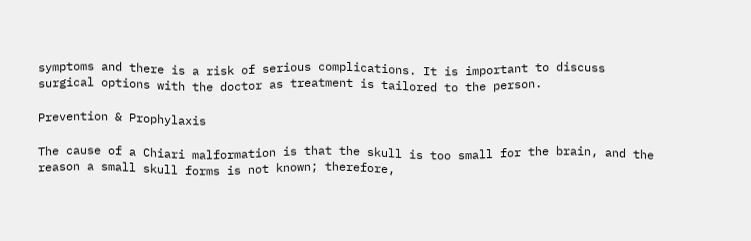symptoms and there is a risk of serious complications. It is important to discuss surgical options with the doctor as treatment is tailored to the person.

Prevention & Prophylaxis

The cause of a Chiari malformation is that the skull is too small for the brain, and the reason a small skull forms is not known; therefore,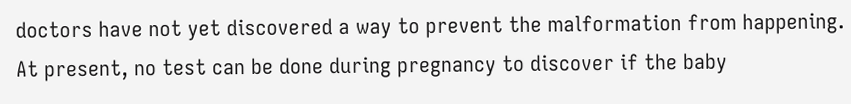doctors have not yet discovered a way to prevent the malformation from happening. At present, no test can be done during pregnancy to discover if the baby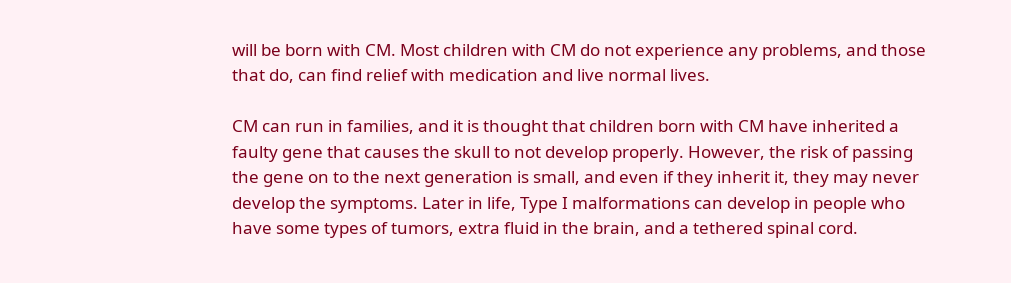will be born with CM. Most children with CM do not experience any problems, and those that do, can find relief with medication and live normal lives.

CM can run in families, and it is thought that children born with CM have inherited a faulty gene that causes the skull to not develop properly. However, the risk of passing the gene on to the next generation is small, and even if they inherit it, they may never develop the symptoms. Later in life, Type I malformations can develop in people who have some types of tumors, extra fluid in the brain, and a tethered spinal cord.